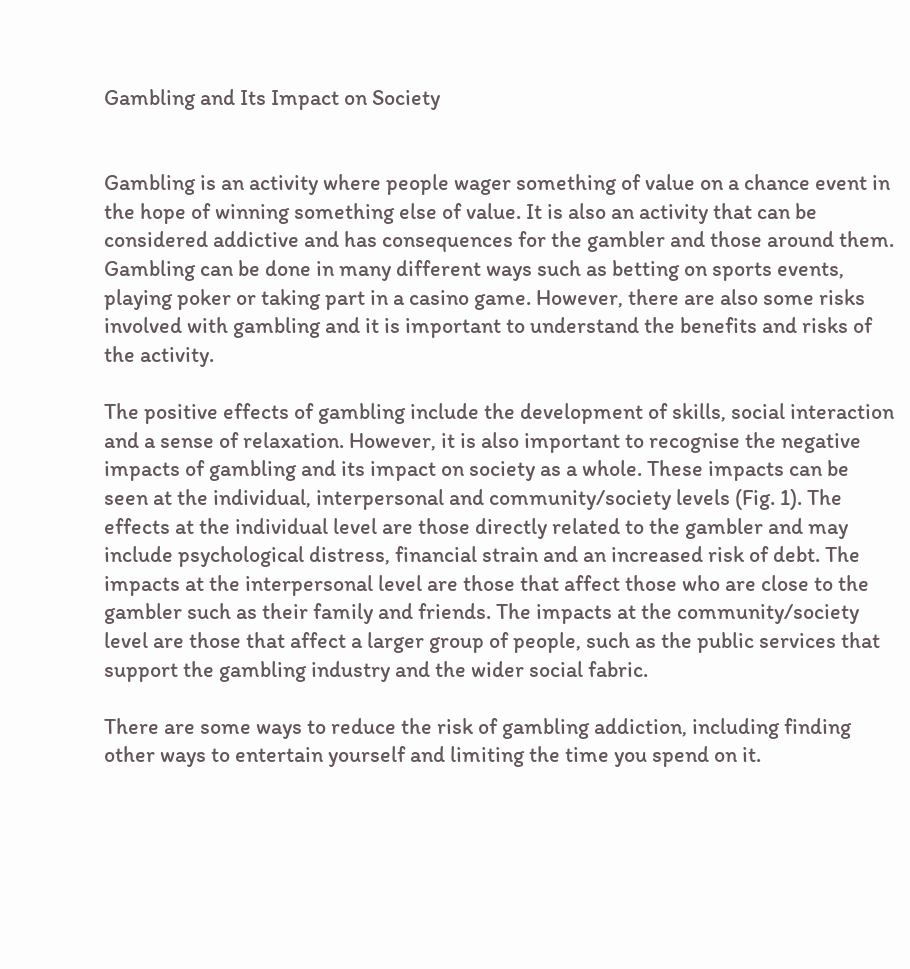Gambling and Its Impact on Society


Gambling is an activity where people wager something of value on a chance event in the hope of winning something else of value. It is also an activity that can be considered addictive and has consequences for the gambler and those around them. Gambling can be done in many different ways such as betting on sports events, playing poker or taking part in a casino game. However, there are also some risks involved with gambling and it is important to understand the benefits and risks of the activity.

The positive effects of gambling include the development of skills, social interaction and a sense of relaxation. However, it is also important to recognise the negative impacts of gambling and its impact on society as a whole. These impacts can be seen at the individual, interpersonal and community/society levels (Fig. 1). The effects at the individual level are those directly related to the gambler and may include psychological distress, financial strain and an increased risk of debt. The impacts at the interpersonal level are those that affect those who are close to the gambler such as their family and friends. The impacts at the community/society level are those that affect a larger group of people, such as the public services that support the gambling industry and the wider social fabric.

There are some ways to reduce the risk of gambling addiction, including finding other ways to entertain yourself and limiting the time you spend on it.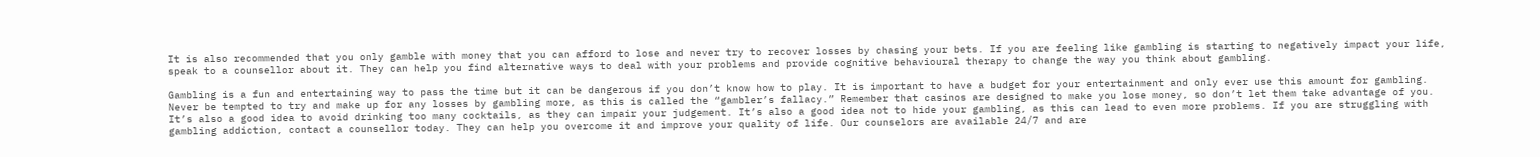It is also recommended that you only gamble with money that you can afford to lose and never try to recover losses by chasing your bets. If you are feeling like gambling is starting to negatively impact your life, speak to a counsellor about it. They can help you find alternative ways to deal with your problems and provide cognitive behavioural therapy to change the way you think about gambling.

Gambling is a fun and entertaining way to pass the time but it can be dangerous if you don’t know how to play. It is important to have a budget for your entertainment and only ever use this amount for gambling. Never be tempted to try and make up for any losses by gambling more, as this is called the “gambler’s fallacy.” Remember that casinos are designed to make you lose money, so don’t let them take advantage of you. It’s also a good idea to avoid drinking too many cocktails, as they can impair your judgement. It’s also a good idea not to hide your gambling, as this can lead to even more problems. If you are struggling with gambling addiction, contact a counsellor today. They can help you overcome it and improve your quality of life. Our counselors are available 24/7 and are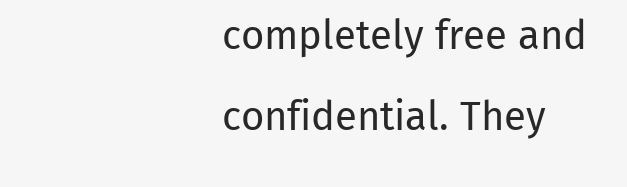completely free and confidential. They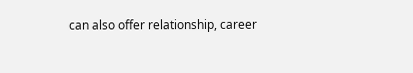can also offer relationship, career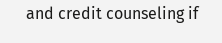and credit counseling if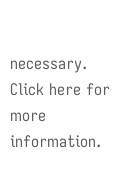necessary. Click here for more information.